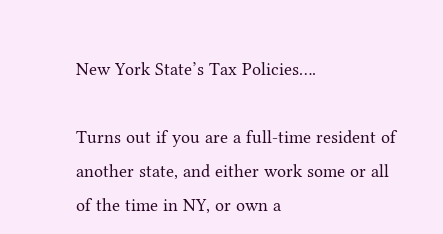New York State’s Tax Policies….

Turns out if you are a full-time resident of another state, and either work some or all of the time in NY, or own a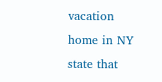vacation home in NY state that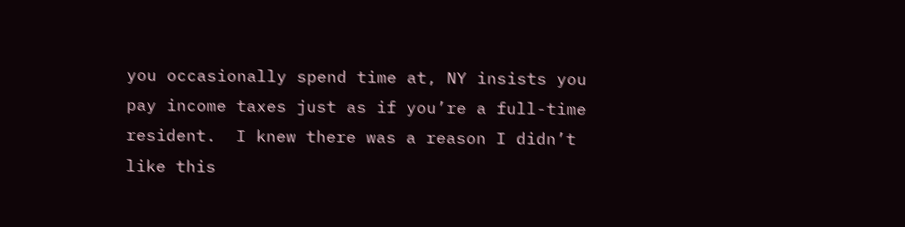you occasionally spend time at, NY insists you pay income taxes just as if you’re a full-time resident.  I knew there was a reason I didn’t like this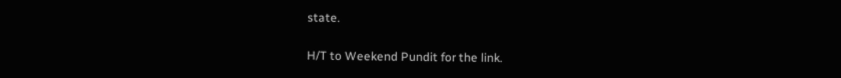state.

H/T to Weekend Pundit for the link.